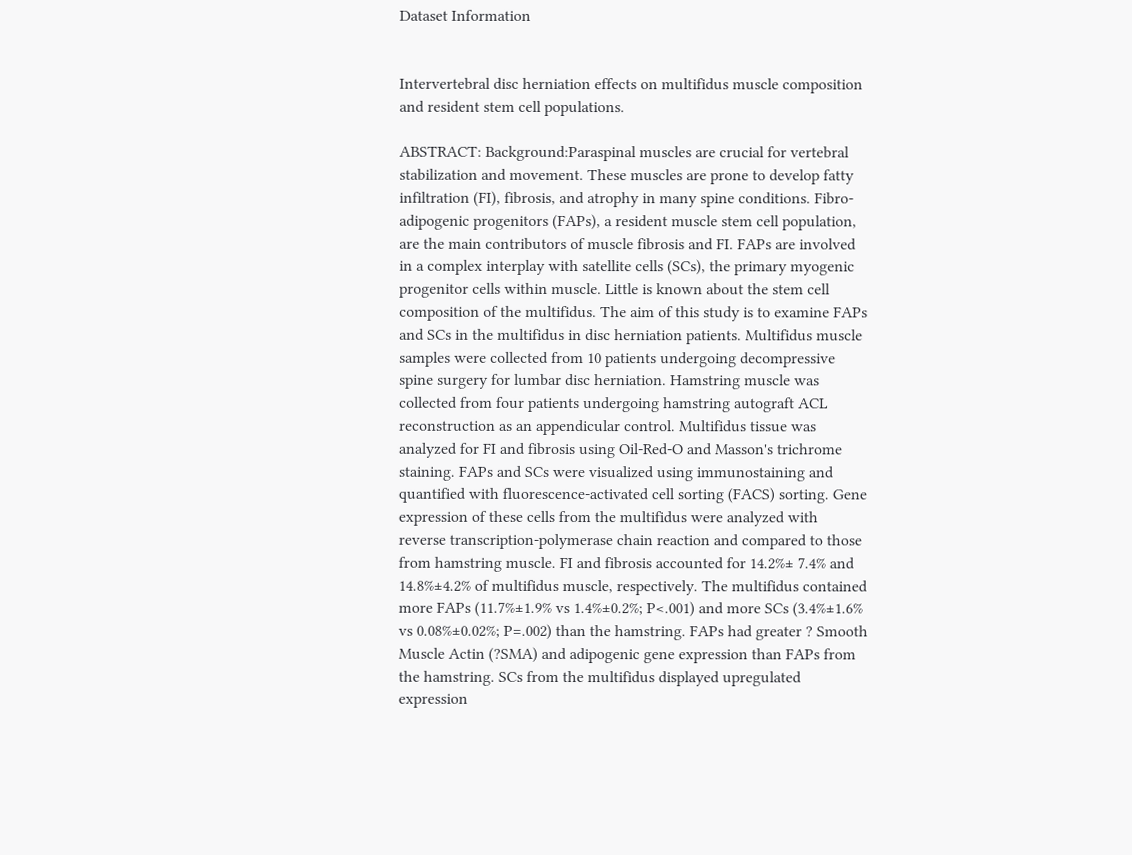Dataset Information


Intervertebral disc herniation effects on multifidus muscle composition and resident stem cell populations.

ABSTRACT: Background:Paraspinal muscles are crucial for vertebral stabilization and movement. These muscles are prone to develop fatty infiltration (FI), fibrosis, and atrophy in many spine conditions. Fibro-adipogenic progenitors (FAPs), a resident muscle stem cell population, are the main contributors of muscle fibrosis and FI. FAPs are involved in a complex interplay with satellite cells (SCs), the primary myogenic progenitor cells within muscle. Little is known about the stem cell composition of the multifidus. The aim of this study is to examine FAPs and SCs in the multifidus in disc herniation patients. Multifidus muscle samples were collected from 10 patients undergoing decompressive spine surgery for lumbar disc herniation. Hamstring muscle was collected from four patients undergoing hamstring autograft ACL reconstruction as an appendicular control. Multifidus tissue was analyzed for FI and fibrosis using Oil-Red-O and Masson's trichrome staining. FAPs and SCs were visualized using immunostaining and quantified with fluorescence-activated cell sorting (FACS) sorting. Gene expression of these cells from the multifidus were analyzed with reverse transcription-polymerase chain reaction and compared to those from hamstring muscle. FI and fibrosis accounted for 14.2%± 7.4% and 14.8%±4.2% of multifidus muscle, respectively. The multifidus contained more FAPs (11.7%±1.9% vs 1.4%±0.2%; P<.001) and more SCs (3.4%±1.6% vs 0.08%±0.02%; P=.002) than the hamstring. FAPs had greater ? Smooth Muscle Actin (?SMA) and adipogenic gene expression than FAPs from the hamstring. SCs from the multifidus displayed upregulated expression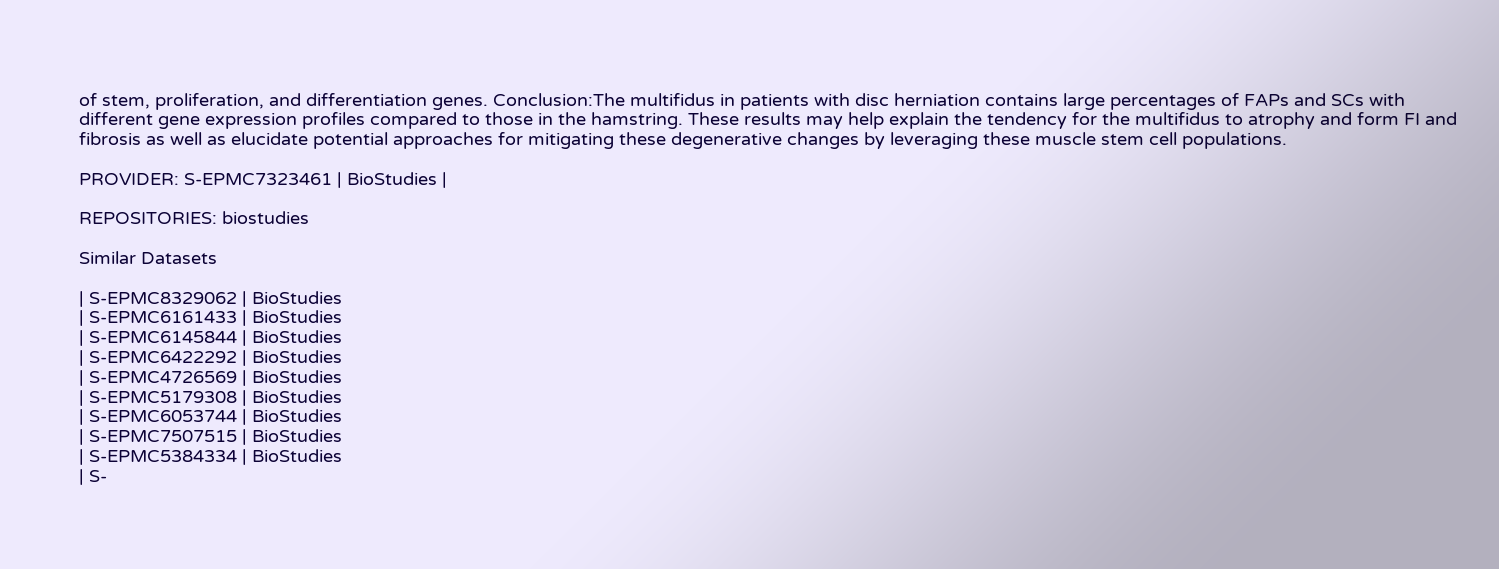of stem, proliferation, and differentiation genes. Conclusion:The multifidus in patients with disc herniation contains large percentages of FAPs and SCs with different gene expression profiles compared to those in the hamstring. These results may help explain the tendency for the multifidus to atrophy and form FI and fibrosis as well as elucidate potential approaches for mitigating these degenerative changes by leveraging these muscle stem cell populations.

PROVIDER: S-EPMC7323461 | BioStudies |

REPOSITORIES: biostudies

Similar Datasets

| S-EPMC8329062 | BioStudies
| S-EPMC6161433 | BioStudies
| S-EPMC6145844 | BioStudies
| S-EPMC6422292 | BioStudies
| S-EPMC4726569 | BioStudies
| S-EPMC5179308 | BioStudies
| S-EPMC6053744 | BioStudies
| S-EPMC7507515 | BioStudies
| S-EPMC5384334 | BioStudies
| S-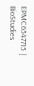EPMC6547715 | BioStudies